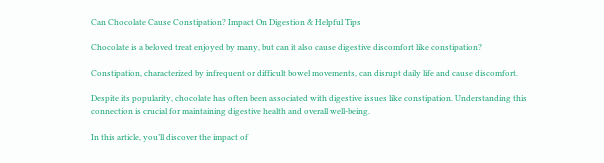Can Chocolate Cause Constipation? Impact On Digestion & Helpful Tips

Chocolate is a beloved treat enjoyed by many, but can it also cause digestive discomfort like constipation?

Constipation, characterized by infrequent or difficult bowel movements, can disrupt daily life and cause discomfort.

Despite its popularity, chocolate has often been associated with digestive issues like constipation. Understanding this connection is crucial for maintaining digestive health and overall well-being.

In this article, you’ll discover the impact of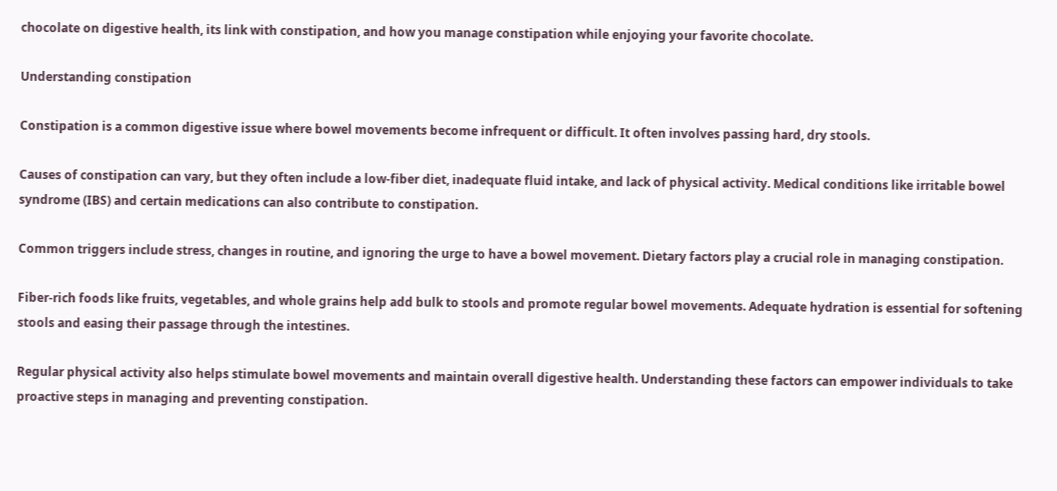chocolate on digestive health, its link with constipation, and how you manage constipation while enjoying your favorite chocolate.

Understanding constipation

Constipation is a common digestive issue where bowel movements become infrequent or difficult. It often involves passing hard, dry stools.

Causes of constipation can vary, but they often include a low-fiber diet, inadequate fluid intake, and lack of physical activity. Medical conditions like irritable bowel syndrome (IBS) and certain medications can also contribute to constipation.

Common triggers include stress, changes in routine, and ignoring the urge to have a bowel movement. Dietary factors play a crucial role in managing constipation.

Fiber-rich foods like fruits, vegetables, and whole grains help add bulk to stools and promote regular bowel movements. Adequate hydration is essential for softening stools and easing their passage through the intestines.

Regular physical activity also helps stimulate bowel movements and maintain overall digestive health. Understanding these factors can empower individuals to take proactive steps in managing and preventing constipation.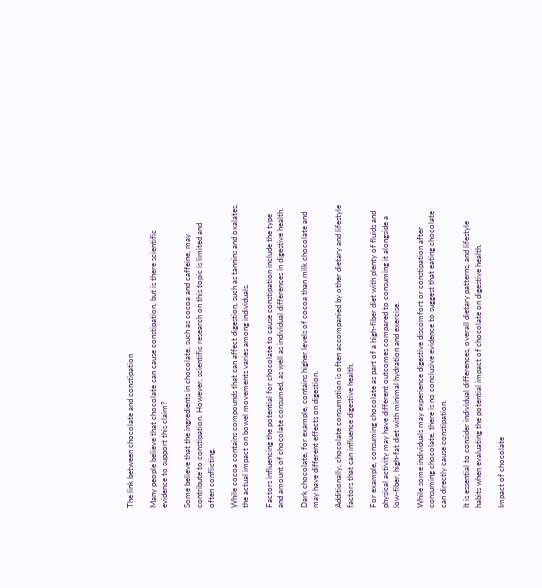The link between chocolate and constipation

Many people believe that chocolate can cause constipation, but is there scientific evidence to support this claim?

Some believe that the ingredients in chocolate, such as cocoa and caffeine, may contribute to constipation. However, scientific research on this topic is limited and often conflicting.

While cocoa contains compounds that can affect digestion, such as tannins and oxalates, the actual impact on bowel movements varies among individuals.

Factors influencing the potential for chocolate to cause constipation include the type and amount of chocolate consumed, as well as individual differences in digestive health.

Dark chocolate, for example, contains higher levels of cocoa than milk chocolate and may have different effects on digestion.

Additionally, chocolate consumption is often accompanied by other dietary and lifestyle factors that can influence digestive health.

For example, consuming chocolate as part of a high-fiber diet with plenty of fluids and physical activity may have different outcomes compared to consuming it alongside a low-fiber, high-fat diet with minimal hydration and exercise.

While some individuals may experience digestive discomfort or constipation after consuming chocolate, there is no conclusive evidence to suggest that eating chocolate can directly cause constipation.

It is essential to consider individual differences, overall dietary patterns, and lifestyle habits when evaluating the potential impact of chocolate on digestive health.

Impact of chocolate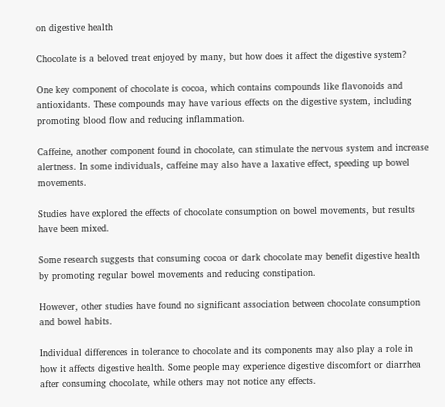on digestive health

Chocolate is a beloved treat enjoyed by many, but how does it affect the digestive system?

One key component of chocolate is cocoa, which contains compounds like flavonoids and antioxidants. These compounds may have various effects on the digestive system, including promoting blood flow and reducing inflammation.

Caffeine, another component found in chocolate, can stimulate the nervous system and increase alertness. In some individuals, caffeine may also have a laxative effect, speeding up bowel movements.

Studies have explored the effects of chocolate consumption on bowel movements, but results have been mixed.

Some research suggests that consuming cocoa or dark chocolate may benefit digestive health by promoting regular bowel movements and reducing constipation.

However, other studies have found no significant association between chocolate consumption and bowel habits.

Individual differences in tolerance to chocolate and its components may also play a role in how it affects digestive health. Some people may experience digestive discomfort or diarrhea after consuming chocolate, while others may not notice any effects.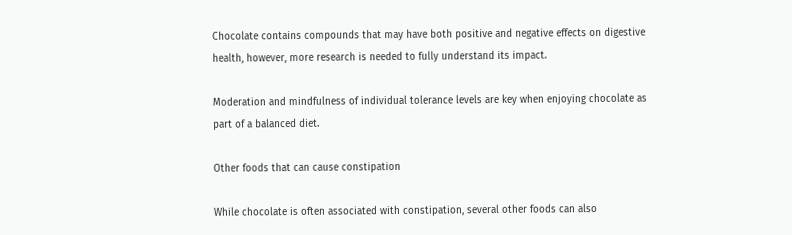Chocolate contains compounds that may have both positive and negative effects on digestive health, however, more research is needed to fully understand its impact.

Moderation and mindfulness of individual tolerance levels are key when enjoying chocolate as part of a balanced diet.

Other foods that can cause constipation

While chocolate is often associated with constipation, several other foods can also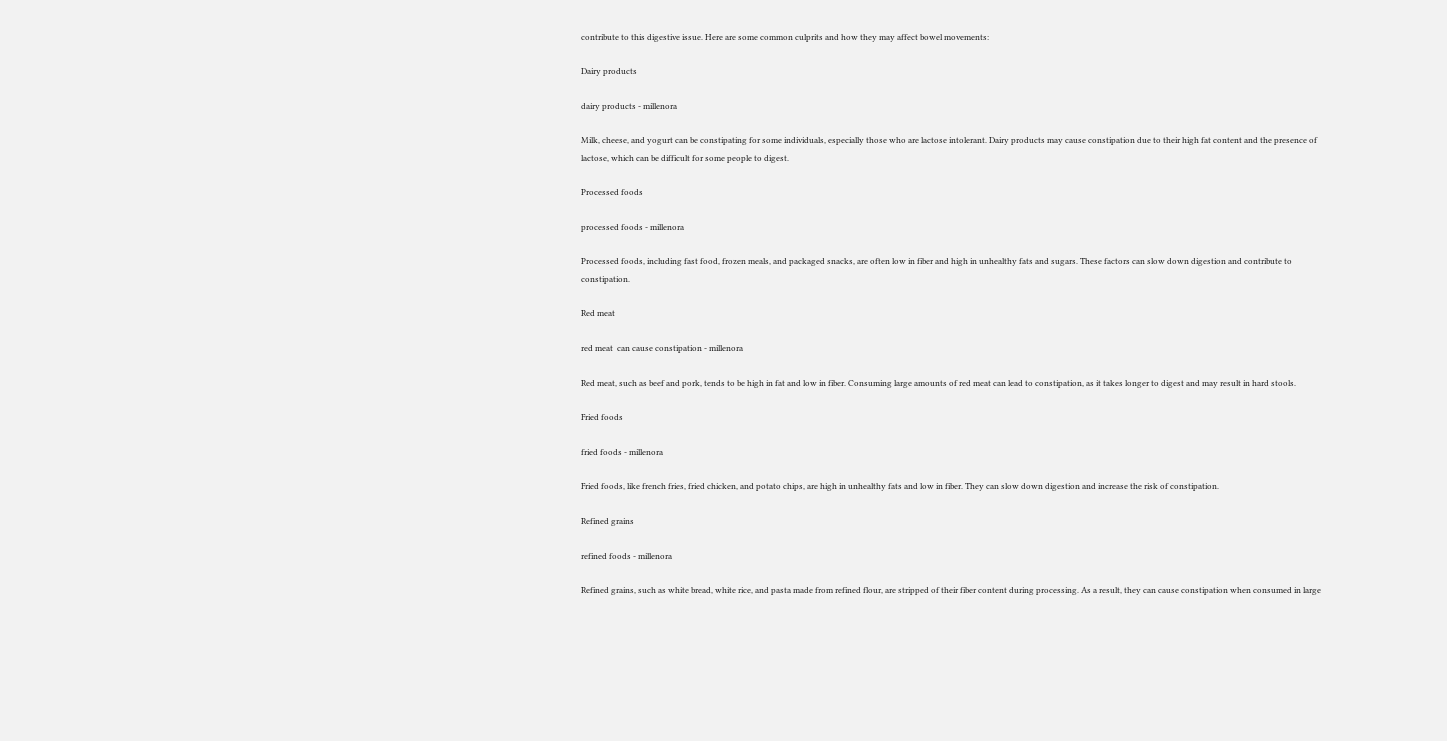contribute to this digestive issue. Here are some common culprits and how they may affect bowel movements:

Dairy products

dairy products - millenora

Milk, cheese, and yogurt can be constipating for some individuals, especially those who are lactose intolerant. Dairy products may cause constipation due to their high fat content and the presence of lactose, which can be difficult for some people to digest.

Processed foods

processed foods - millenora

Processed foods, including fast food, frozen meals, and packaged snacks, are often low in fiber and high in unhealthy fats and sugars. These factors can slow down digestion and contribute to constipation.

Red meat

red meat  can cause constipation - millenora

Red meat, such as beef and pork, tends to be high in fat and low in fiber. Consuming large amounts of red meat can lead to constipation, as it takes longer to digest and may result in hard stools.

Fried foods

fried foods - millenora

Fried foods, like french fries, fried chicken, and potato chips, are high in unhealthy fats and low in fiber. They can slow down digestion and increase the risk of constipation.

Refined grains

refined foods - millenora

Refined grains, such as white bread, white rice, and pasta made from refined flour, are stripped of their fiber content during processing. As a result, they can cause constipation when consumed in large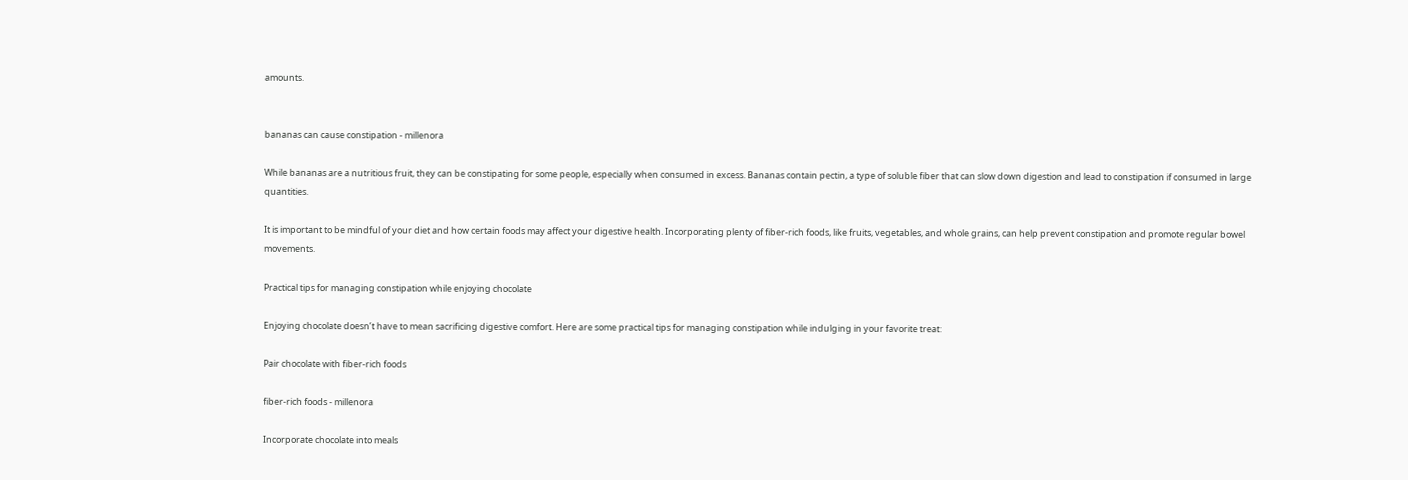amounts.


bananas can cause constipation - millenora

While bananas are a nutritious fruit, they can be constipating for some people, especially when consumed in excess. Bananas contain pectin, a type of soluble fiber that can slow down digestion and lead to constipation if consumed in large quantities.

It is important to be mindful of your diet and how certain foods may affect your digestive health. Incorporating plenty of fiber-rich foods, like fruits, vegetables, and whole grains, can help prevent constipation and promote regular bowel movements.

Practical tips for managing constipation while enjoying chocolate

Enjoying chocolate doesn’t have to mean sacrificing digestive comfort. Here are some practical tips for managing constipation while indulging in your favorite treat:

Pair chocolate with fiber-rich foods

fiber-rich foods - millenora

Incorporate chocolate into meals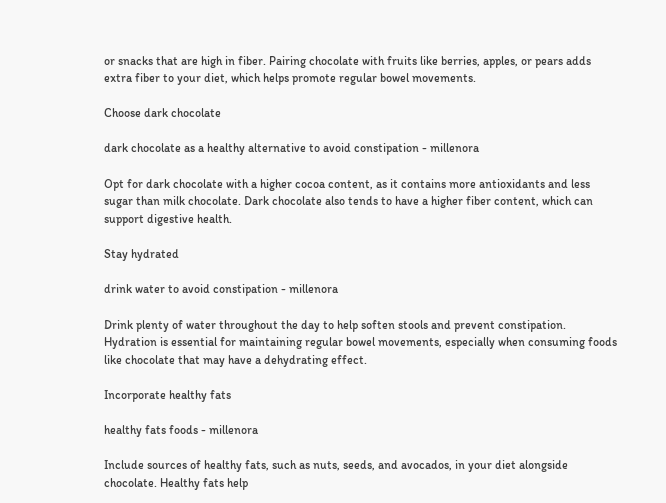or snacks that are high in fiber. Pairing chocolate with fruits like berries, apples, or pears adds extra fiber to your diet, which helps promote regular bowel movements.

Choose dark chocolate

dark chocolate as a healthy alternative to avoid constipation - millenora

Opt for dark chocolate with a higher cocoa content, as it contains more antioxidants and less sugar than milk chocolate. Dark chocolate also tends to have a higher fiber content, which can support digestive health.

Stay hydrated

drink water to avoid constipation - millenora

Drink plenty of water throughout the day to help soften stools and prevent constipation. Hydration is essential for maintaining regular bowel movements, especially when consuming foods like chocolate that may have a dehydrating effect.

Incorporate healthy fats

healthy fats foods - millenora

Include sources of healthy fats, such as nuts, seeds, and avocados, in your diet alongside chocolate. Healthy fats help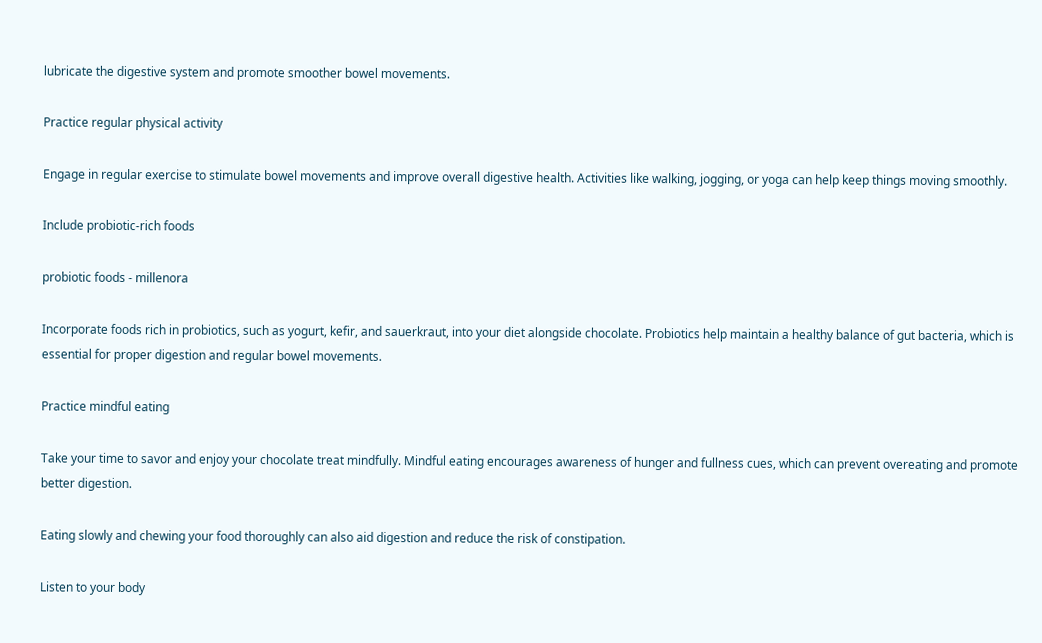lubricate the digestive system and promote smoother bowel movements.

Practice regular physical activity

Engage in regular exercise to stimulate bowel movements and improve overall digestive health. Activities like walking, jogging, or yoga can help keep things moving smoothly.

Include probiotic-rich foods

probiotic foods - millenora

Incorporate foods rich in probiotics, such as yogurt, kefir, and sauerkraut, into your diet alongside chocolate. Probiotics help maintain a healthy balance of gut bacteria, which is essential for proper digestion and regular bowel movements.

Practice mindful eating

Take your time to savor and enjoy your chocolate treat mindfully. Mindful eating encourages awareness of hunger and fullness cues, which can prevent overeating and promote better digestion.

Eating slowly and chewing your food thoroughly can also aid digestion and reduce the risk of constipation.

Listen to your body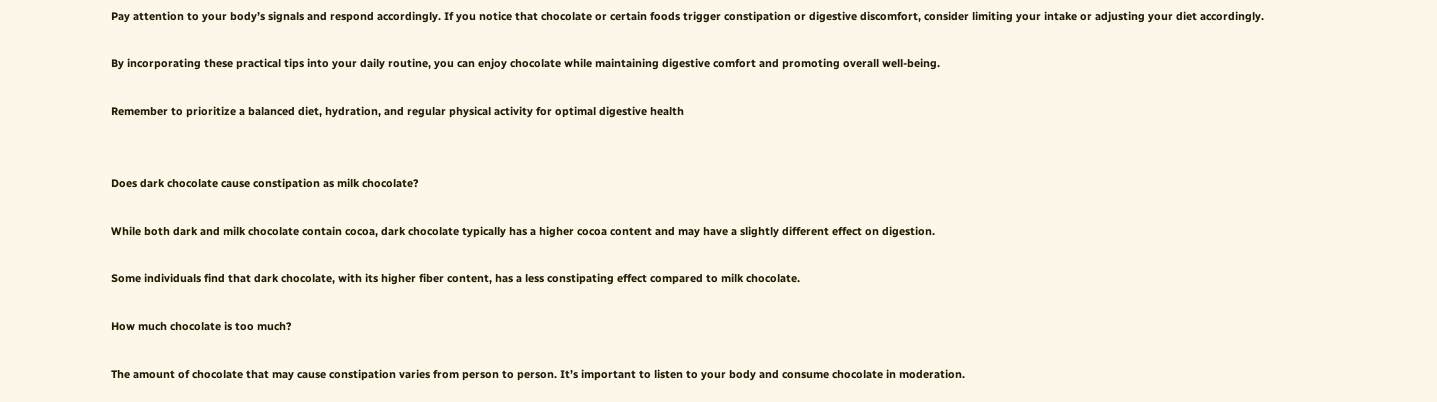Pay attention to your body’s signals and respond accordingly. If you notice that chocolate or certain foods trigger constipation or digestive discomfort, consider limiting your intake or adjusting your diet accordingly.

By incorporating these practical tips into your daily routine, you can enjoy chocolate while maintaining digestive comfort and promoting overall well-being.

Remember to prioritize a balanced diet, hydration, and regular physical activity for optimal digestive health


Does dark chocolate cause constipation as milk chocolate?

While both dark and milk chocolate contain cocoa, dark chocolate typically has a higher cocoa content and may have a slightly different effect on digestion.

Some individuals find that dark chocolate, with its higher fiber content, has a less constipating effect compared to milk chocolate.

How much chocolate is too much?

The amount of chocolate that may cause constipation varies from person to person. It’s important to listen to your body and consume chocolate in moderation.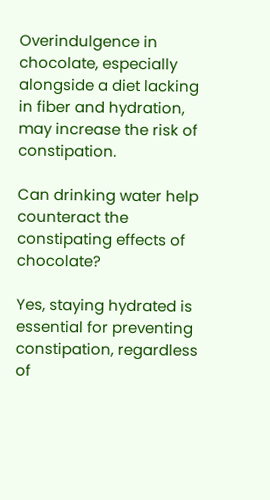Overindulgence in chocolate, especially alongside a diet lacking in fiber and hydration, may increase the risk of constipation.

Can drinking water help counteract the constipating effects of chocolate?

Yes, staying hydrated is essential for preventing constipation, regardless of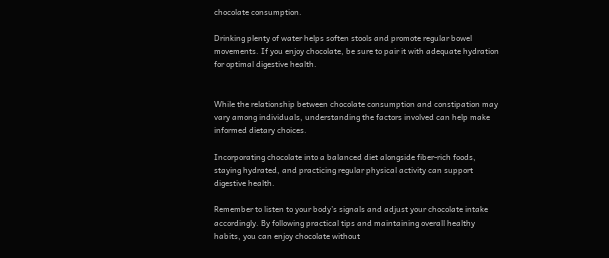chocolate consumption.

Drinking plenty of water helps soften stools and promote regular bowel movements. If you enjoy chocolate, be sure to pair it with adequate hydration for optimal digestive health.


While the relationship between chocolate consumption and constipation may vary among individuals, understanding the factors involved can help make informed dietary choices.

Incorporating chocolate into a balanced diet alongside fiber-rich foods, staying hydrated, and practicing regular physical activity can support digestive health.

Remember to listen to your body’s signals and adjust your chocolate intake accordingly. By following practical tips and maintaining overall healthy habits, you can enjoy chocolate without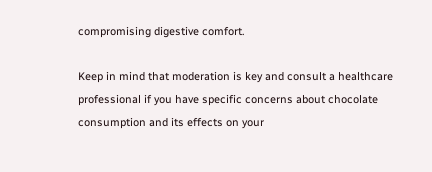compromising digestive comfort.

Keep in mind that moderation is key and consult a healthcare professional if you have specific concerns about chocolate consumption and its effects on your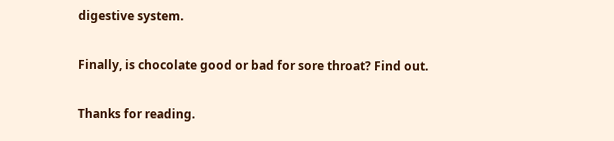digestive system.

Finally, is chocolate good or bad for sore throat? Find out.

Thanks for reading.